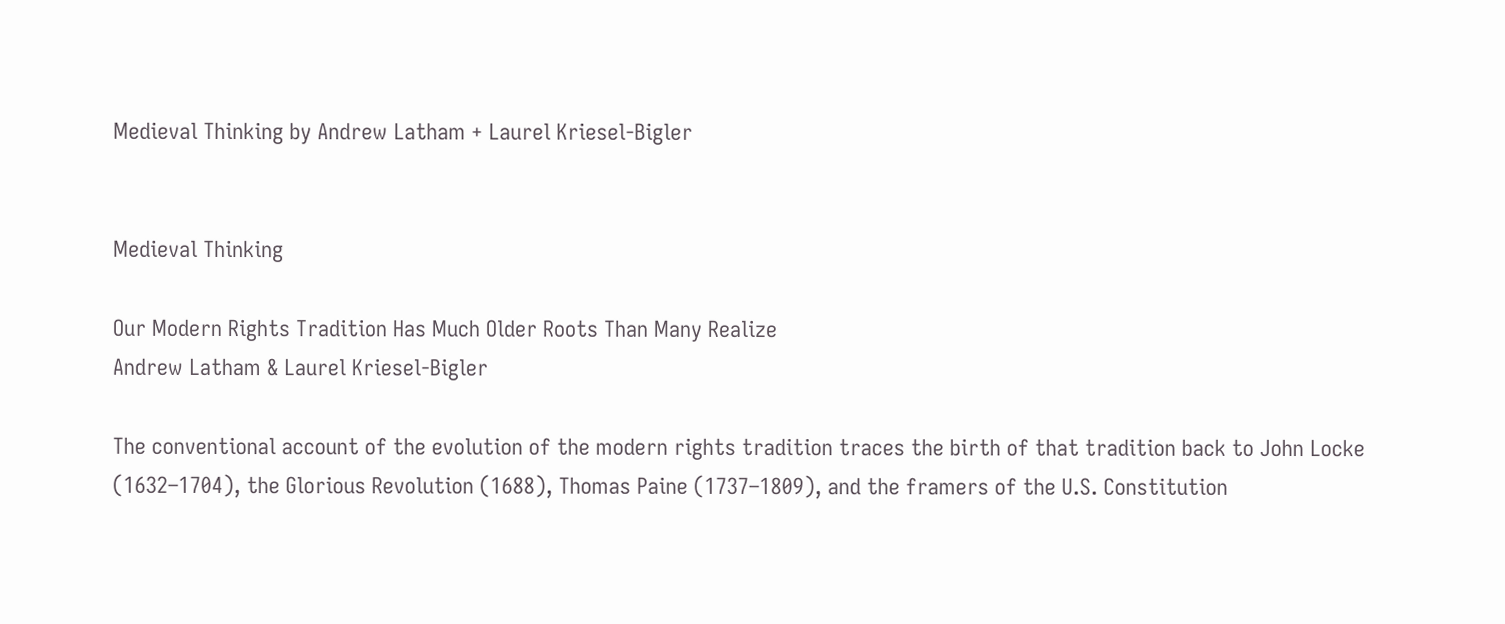Medieval Thinking by Andrew Latham + Laurel Kriesel-Bigler


Medieval Thinking

Our Modern Rights Tradition Has Much Older Roots Than Many Realize
Andrew Latham & Laurel Kriesel-Bigler

The conventional account of the evolution of the modern rights tradition traces the birth of that tradition back to John Locke (1632–1704), the Glorious Revolution (1688), Thomas Paine (1737–1809), and the framers of the U.S. Constitution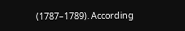(1787–1789). According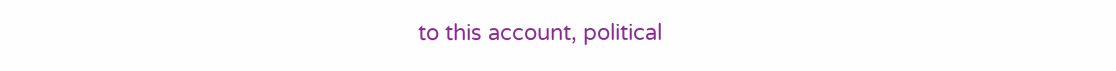to this account, political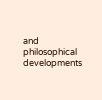and philosophical developments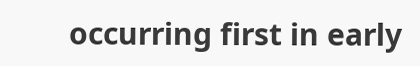occurring first in early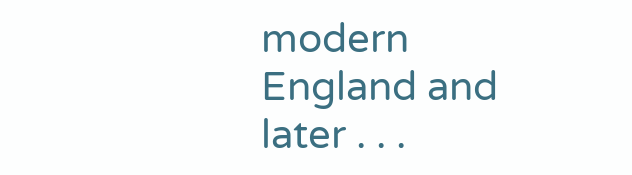modern England and later . . .